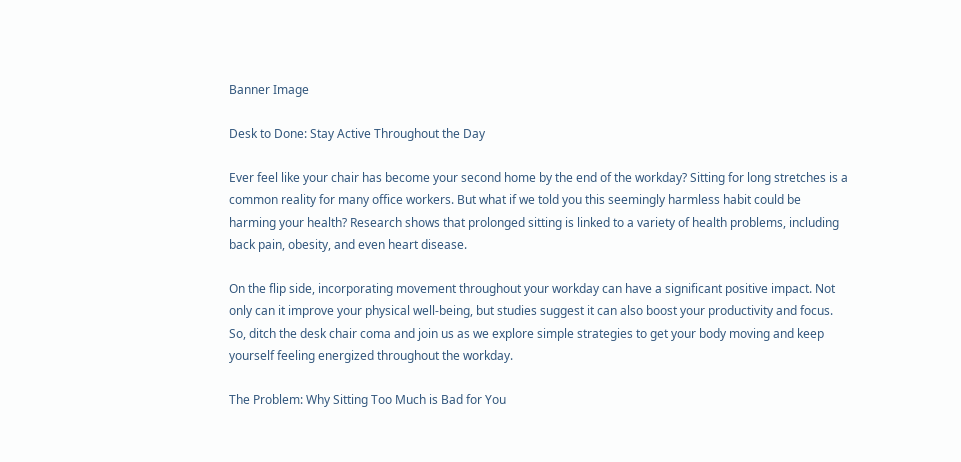Banner Image

Desk to Done: Stay Active Throughout the Day

Ever feel like your chair has become your second home by the end of the workday? Sitting for long stretches is a common reality for many office workers. But what if we told you this seemingly harmless habit could be harming your health? Research shows that prolonged sitting is linked to a variety of health problems, including back pain, obesity, and even heart disease.

On the flip side, incorporating movement throughout your workday can have a significant positive impact. Not only can it improve your physical well-being, but studies suggest it can also boost your productivity and focus. So, ditch the desk chair coma and join us as we explore simple strategies to get your body moving and keep yourself feeling energized throughout the workday.

The Problem: Why Sitting Too Much is Bad for You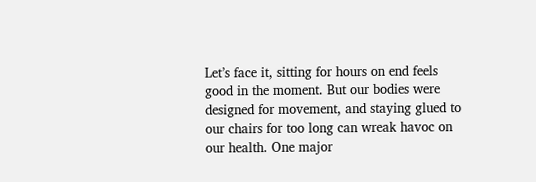Let’s face it, sitting for hours on end feels good in the moment. But our bodies were designed for movement, and staying glued to our chairs for too long can wreak havoc on our health. One major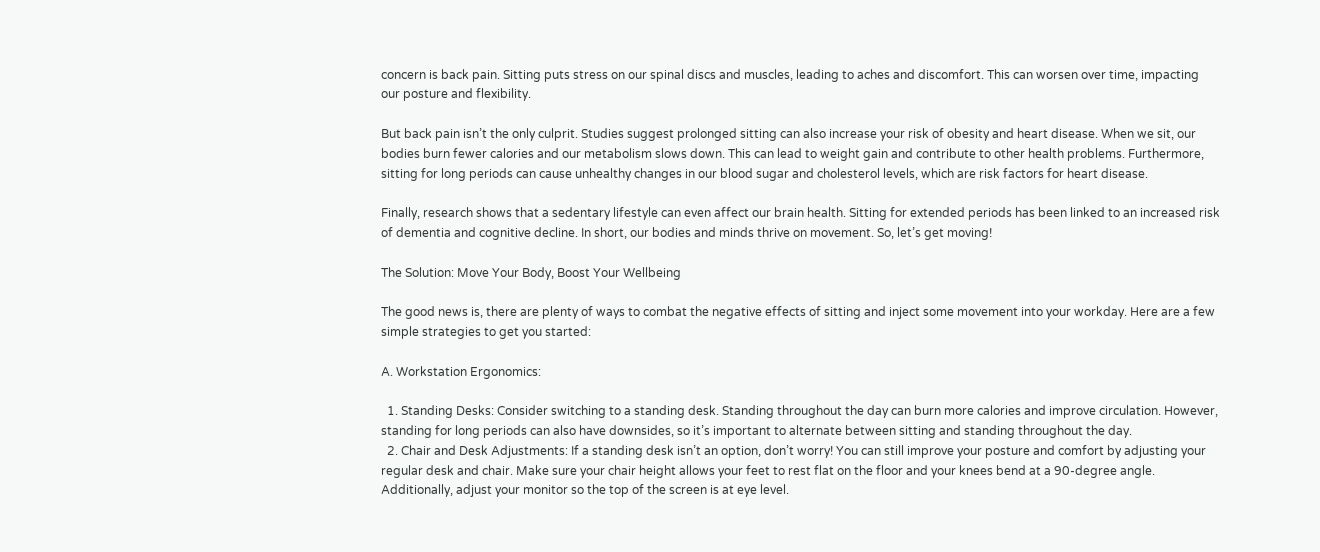concern is back pain. Sitting puts stress on our spinal discs and muscles, leading to aches and discomfort. This can worsen over time, impacting our posture and flexibility.

But back pain isn’t the only culprit. Studies suggest prolonged sitting can also increase your risk of obesity and heart disease. When we sit, our bodies burn fewer calories and our metabolism slows down. This can lead to weight gain and contribute to other health problems. Furthermore, sitting for long periods can cause unhealthy changes in our blood sugar and cholesterol levels, which are risk factors for heart disease.

Finally, research shows that a sedentary lifestyle can even affect our brain health. Sitting for extended periods has been linked to an increased risk of dementia and cognitive decline. In short, our bodies and minds thrive on movement. So, let’s get moving!

The Solution: Move Your Body, Boost Your Wellbeing

The good news is, there are plenty of ways to combat the negative effects of sitting and inject some movement into your workday. Here are a few simple strategies to get you started:

A. Workstation Ergonomics:

  1. Standing Desks: Consider switching to a standing desk. Standing throughout the day can burn more calories and improve circulation. However, standing for long periods can also have downsides, so it’s important to alternate between sitting and standing throughout the day.
  2. Chair and Desk Adjustments: If a standing desk isn’t an option, don’t worry! You can still improve your posture and comfort by adjusting your regular desk and chair. Make sure your chair height allows your feet to rest flat on the floor and your knees bend at a 90-degree angle. Additionally, adjust your monitor so the top of the screen is at eye level.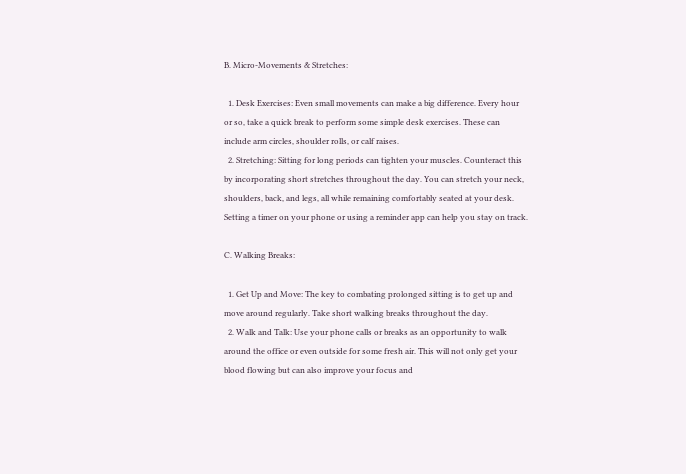B. Micro-Movements & Stretches:

  1. Desk Exercises: Even small movements can make a big difference. Every hour or so, take a quick break to perform some simple desk exercises. These can include arm circles, shoulder rolls, or calf raises.
  2. Stretching: Sitting for long periods can tighten your muscles. Counteract this by incorporating short stretches throughout the day. You can stretch your neck, shoulders, back, and legs, all while remaining comfortably seated at your desk. Setting a timer on your phone or using a reminder app can help you stay on track.

C. Walking Breaks:

  1. Get Up and Move: The key to combating prolonged sitting is to get up and move around regularly. Take short walking breaks throughout the day.
  2. Walk and Talk: Use your phone calls or breaks as an opportunity to walk around the office or even outside for some fresh air. This will not only get your blood flowing but can also improve your focus and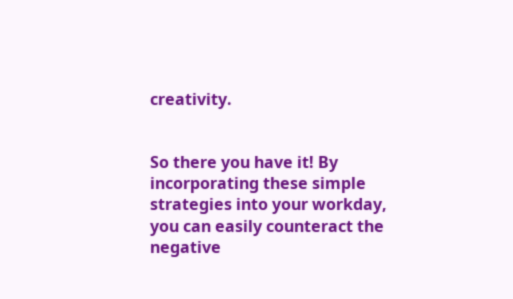creativity.


So there you have it! By incorporating these simple strategies into your workday, you can easily counteract the negative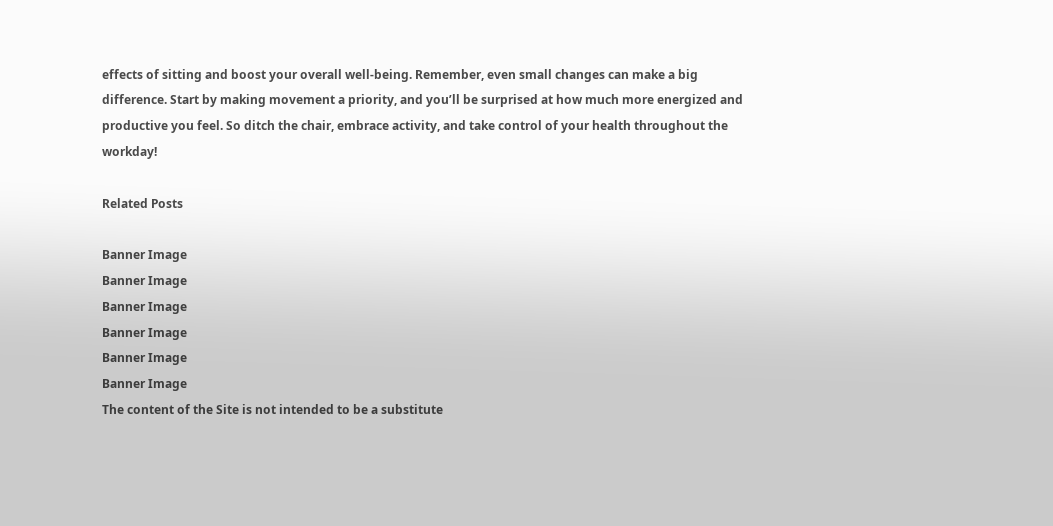effects of sitting and boost your overall well-being. Remember, even small changes can make a big difference. Start by making movement a priority, and you’ll be surprised at how much more energized and productive you feel. So ditch the chair, embrace activity, and take control of your health throughout the workday!

Related Posts

Banner Image
Banner Image
Banner Image
Banner Image
Banner Image
Banner Image
The content of the Site is not intended to be a substitute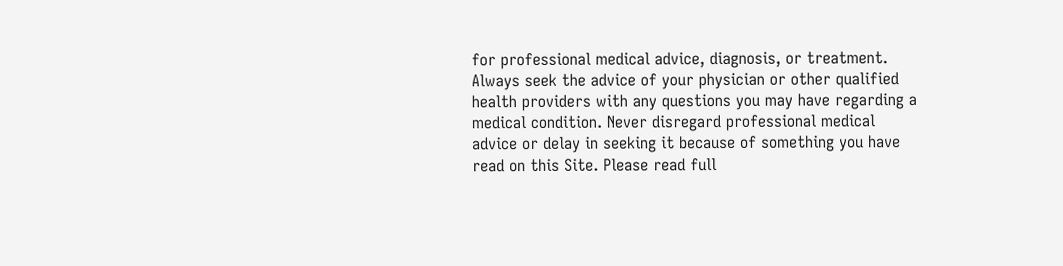for professional medical advice, diagnosis, or treatment. Always seek the advice of your physician or other qualified health providers with any questions you may have regarding a medical condition. Never disregard professional medical advice or delay in seeking it because of something you have read on this Site. Please read full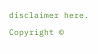disclaimer here.
Copyright ©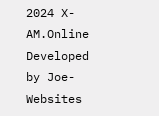2024 X-AM.Online
Developed by Joe-Websites